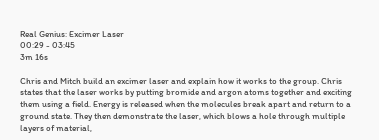Real Genius: Excimer Laser
00:29 - 03:45
3m 16s

Chris and Mitch build an excimer laser and explain how it works to the group. Chris states that the laser works by putting bromide and argon atoms together and exciting them using a field. Energy is released when the molecules break apart and return to a ground state. They then demonstrate the laser, which blows a hole through multiple layers of material,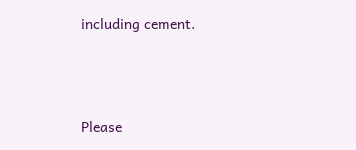including cement.



Please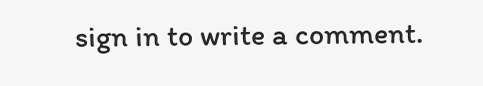sign in to write a comment.